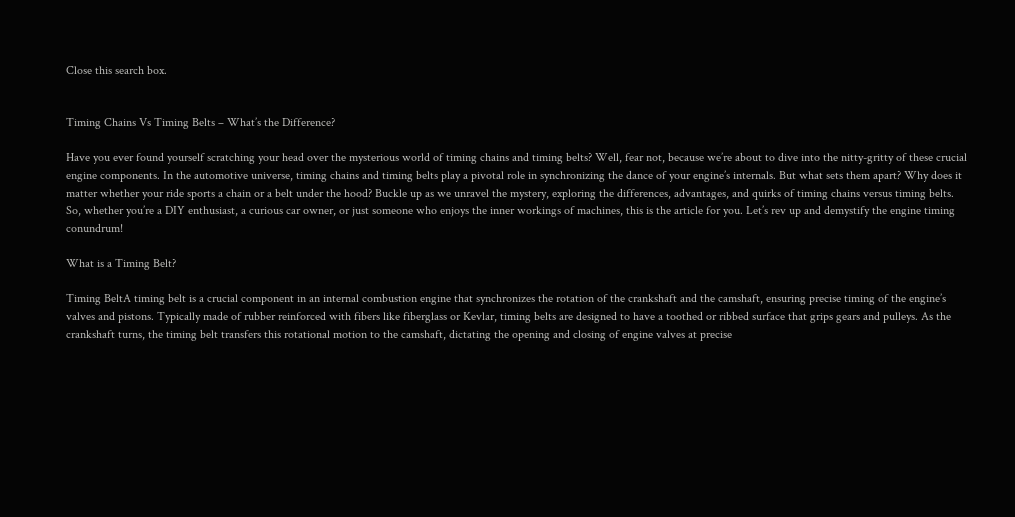Close this search box.


Timing Chains Vs Timing Belts – What’s the Difference?

Have you ever found yourself scratching your head over the mysterious world of timing chains and timing belts? Well, fear not, because we’re about to dive into the nitty-gritty of these crucial engine components. In the automotive universe, timing chains and timing belts play a pivotal role in synchronizing the dance of your engine’s internals. But what sets them apart? Why does it matter whether your ride sports a chain or a belt under the hood? Buckle up as we unravel the mystery, exploring the differences, advantages, and quirks of timing chains versus timing belts. So, whether you’re a DIY enthusiast, a curious car owner, or just someone who enjoys the inner workings of machines, this is the article for you. Let’s rev up and demystify the engine timing conundrum!

What is a Timing Belt?

Timing BeltA timing belt is a crucial component in an internal combustion engine that synchronizes the rotation of the crankshaft and the camshaft, ensuring precise timing of the engine’s valves and pistons. Typically made of rubber reinforced with fibers like fiberglass or Kevlar, timing belts are designed to have a toothed or ribbed surface that grips gears and pulleys. As the crankshaft turns, the timing belt transfers this rotational motion to the camshaft, dictating the opening and closing of engine valves at precise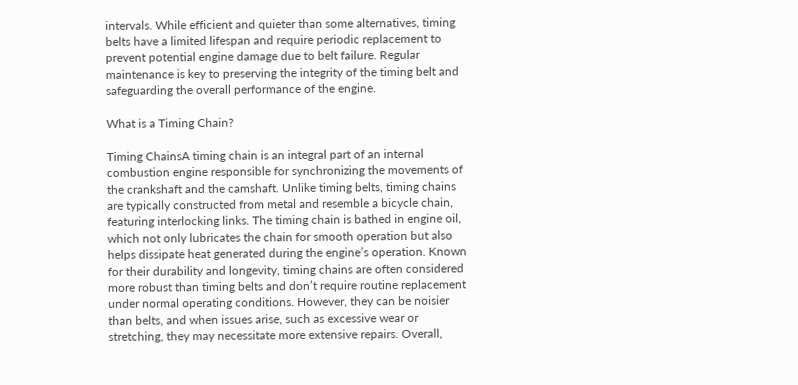intervals. While efficient and quieter than some alternatives, timing belts have a limited lifespan and require periodic replacement to prevent potential engine damage due to belt failure. Regular maintenance is key to preserving the integrity of the timing belt and safeguarding the overall performance of the engine.

What is a Timing Chain?

Timing ChainsA timing chain is an integral part of an internal combustion engine responsible for synchronizing the movements of the crankshaft and the camshaft. Unlike timing belts, timing chains are typically constructed from metal and resemble a bicycle chain, featuring interlocking links. The timing chain is bathed in engine oil, which not only lubricates the chain for smooth operation but also helps dissipate heat generated during the engine’s operation. Known for their durability and longevity, timing chains are often considered more robust than timing belts and don’t require routine replacement under normal operating conditions. However, they can be noisier than belts, and when issues arise, such as excessive wear or stretching, they may necessitate more extensive repairs. Overall,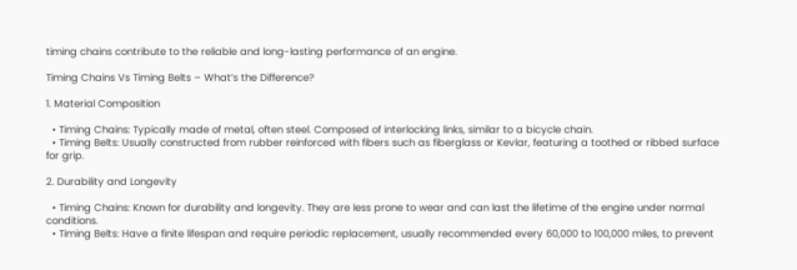timing chains contribute to the reliable and long-lasting performance of an engine.

Timing Chains Vs Timing Belts – What’s the Difference?

1. Material Composition

  • Timing Chains: Typically made of metal, often steel. Composed of interlocking links, similar to a bicycle chain.
  • Timing Belts: Usually constructed from rubber reinforced with fibers such as fiberglass or Kevlar, featuring a toothed or ribbed surface for grip.

2. Durability and Longevity

  • Timing Chains: Known for durability and longevity. They are less prone to wear and can last the lifetime of the engine under normal conditions.
  • Timing Belts: Have a finite lifespan and require periodic replacement, usually recommended every 60,000 to 100,000 miles, to prevent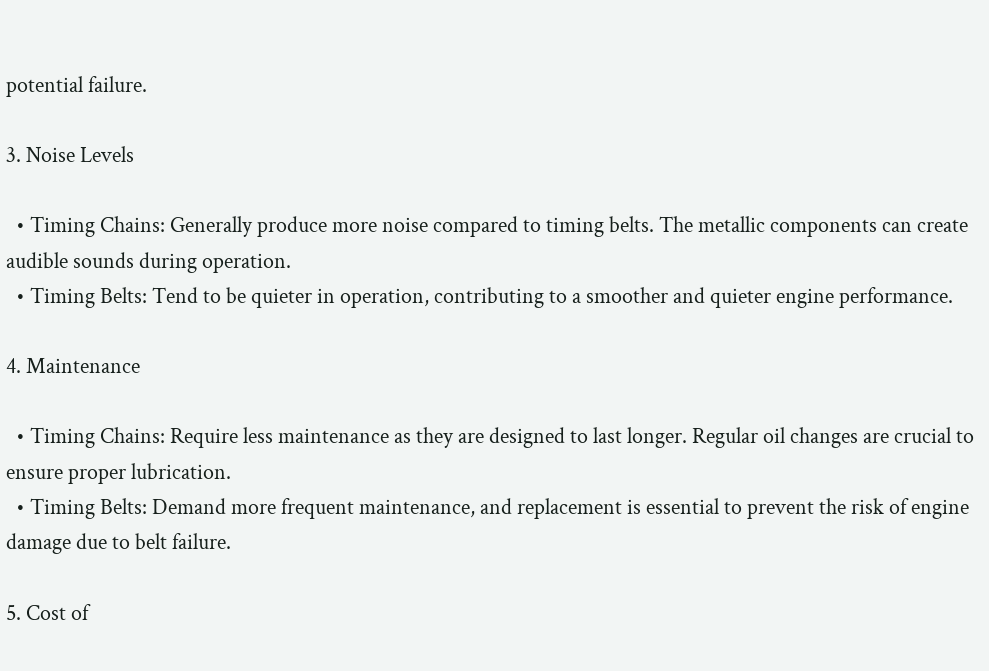potential failure.

3. Noise Levels

  • Timing Chains: Generally produce more noise compared to timing belts. The metallic components can create audible sounds during operation.
  • Timing Belts: Tend to be quieter in operation, contributing to a smoother and quieter engine performance.

4. Maintenance

  • Timing Chains: Require less maintenance as they are designed to last longer. Regular oil changes are crucial to ensure proper lubrication.
  • Timing Belts: Demand more frequent maintenance, and replacement is essential to prevent the risk of engine damage due to belt failure.

5. Cost of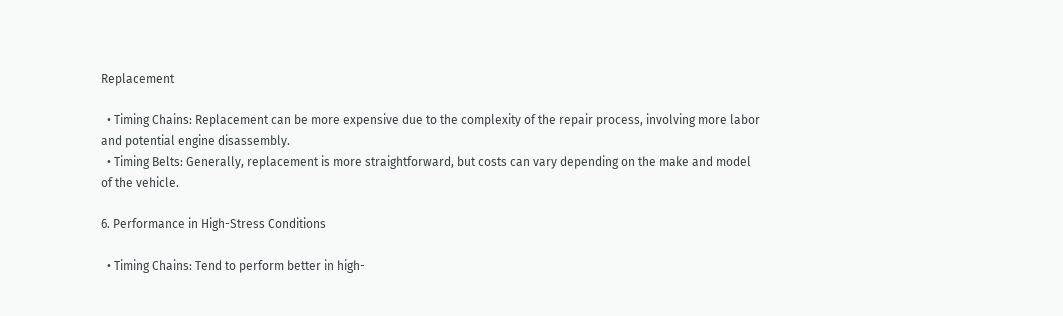Replacement

  • Timing Chains: Replacement can be more expensive due to the complexity of the repair process, involving more labor and potential engine disassembly.
  • Timing Belts: Generally, replacement is more straightforward, but costs can vary depending on the make and model of the vehicle.

6. Performance in High-Stress Conditions

  • Timing Chains: Tend to perform better in high-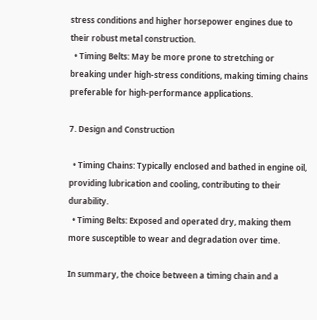stress conditions and higher horsepower engines due to their robust metal construction.
  • Timing Belts: May be more prone to stretching or breaking under high-stress conditions, making timing chains preferable for high-performance applications.

7. Design and Construction

  • Timing Chains: Typically enclosed and bathed in engine oil, providing lubrication and cooling, contributing to their durability.
  • Timing Belts: Exposed and operated dry, making them more susceptible to wear and degradation over time.

In summary, the choice between a timing chain and a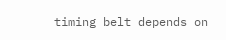timing belt depends on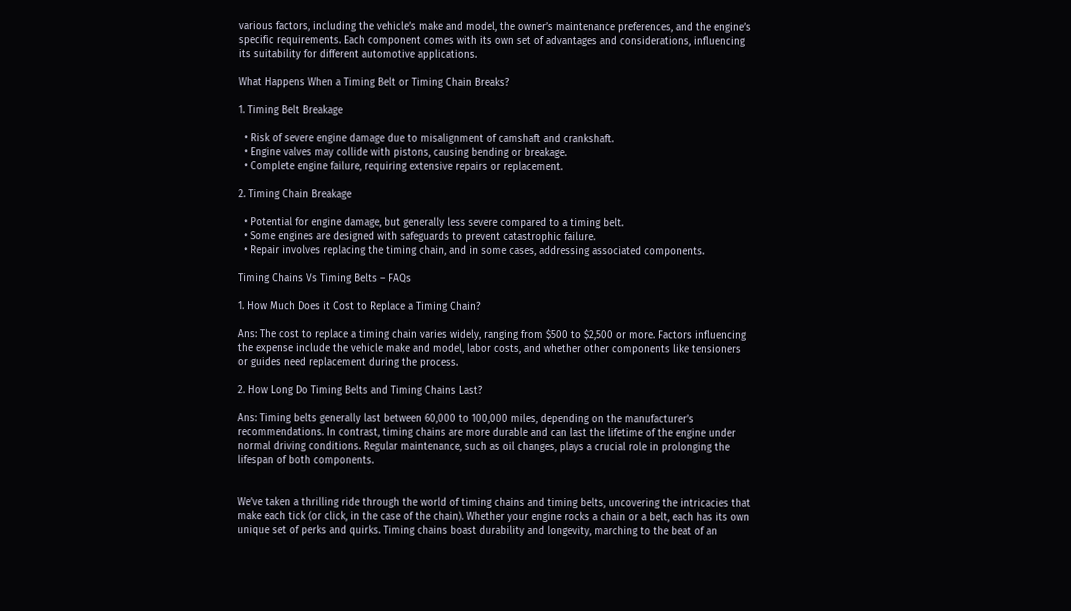various factors, including the vehicle’s make and model, the owner’s maintenance preferences, and the engine’s specific requirements. Each component comes with its own set of advantages and considerations, influencing its suitability for different automotive applications.

What Happens When a Timing Belt or Timing Chain Breaks?

1. Timing Belt Breakage

  • Risk of severe engine damage due to misalignment of camshaft and crankshaft.
  • Engine valves may collide with pistons, causing bending or breakage.
  • Complete engine failure, requiring extensive repairs or replacement.

2. Timing Chain Breakage

  • Potential for engine damage, but generally less severe compared to a timing belt.
  • Some engines are designed with safeguards to prevent catastrophic failure.
  • Repair involves replacing the timing chain, and in some cases, addressing associated components.

Timing Chains Vs Timing Belts – FAQs

1. How Much Does it Cost to Replace a Timing Chain?

Ans: The cost to replace a timing chain varies widely, ranging from $500 to $2,500 or more. Factors influencing the expense include the vehicle make and model, labor costs, and whether other components like tensioners or guides need replacement during the process.

2. How Long Do Timing Belts and Timing Chains Last?

Ans: Timing belts generally last between 60,000 to 100,000 miles, depending on the manufacturer’s recommendations. In contrast, timing chains are more durable and can last the lifetime of the engine under normal driving conditions. Regular maintenance, such as oil changes, plays a crucial role in prolonging the lifespan of both components.


We’ve taken a thrilling ride through the world of timing chains and timing belts, uncovering the intricacies that make each tick (or click, in the case of the chain). Whether your engine rocks a chain or a belt, each has its own unique set of perks and quirks. Timing chains boast durability and longevity, marching to the beat of an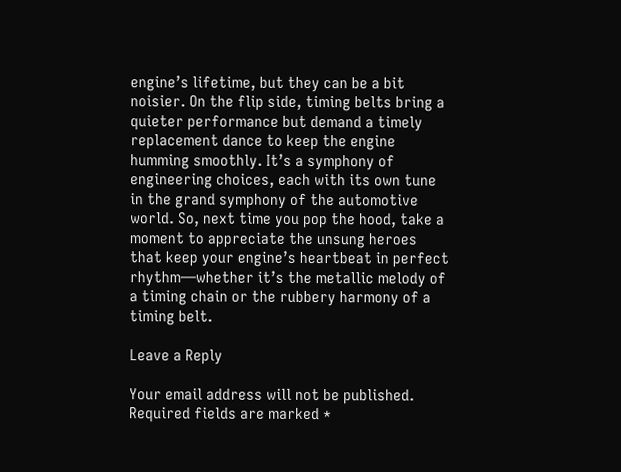engine’s lifetime, but they can be a bit noisier. On the flip side, timing belts bring a quieter performance but demand a timely replacement dance to keep the engine humming smoothly. It’s a symphony of engineering choices, each with its own tune in the grand symphony of the automotive world. So, next time you pop the hood, take a moment to appreciate the unsung heroes that keep your engine’s heartbeat in perfect rhythm—whether it’s the metallic melody of a timing chain or the rubbery harmony of a timing belt.

Leave a Reply

Your email address will not be published. Required fields are marked *